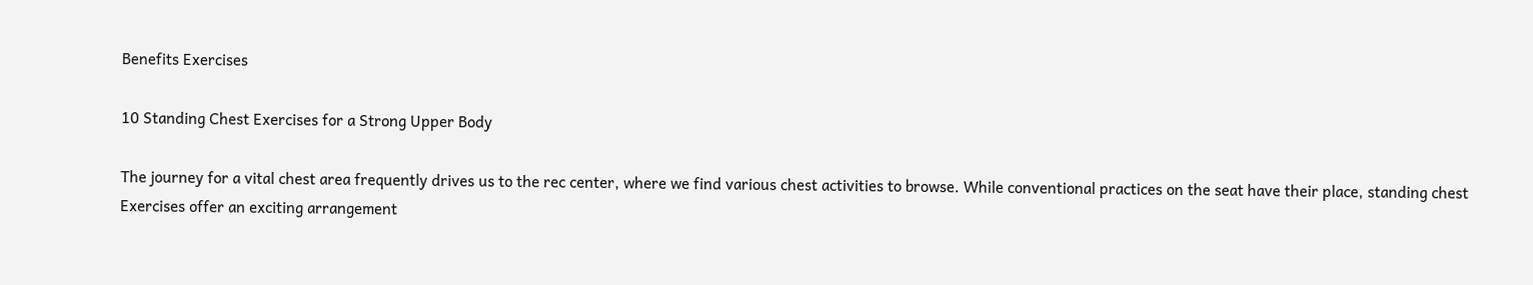Benefits Exercises

10 Standing Chest Exercises for a Strong Upper Body

The journey for a vital chest area frequently drives us to the rec center, where we find various chest activities to browse. While conventional practices on the seat have their place, standing chest Exercises offer an exciting arrangement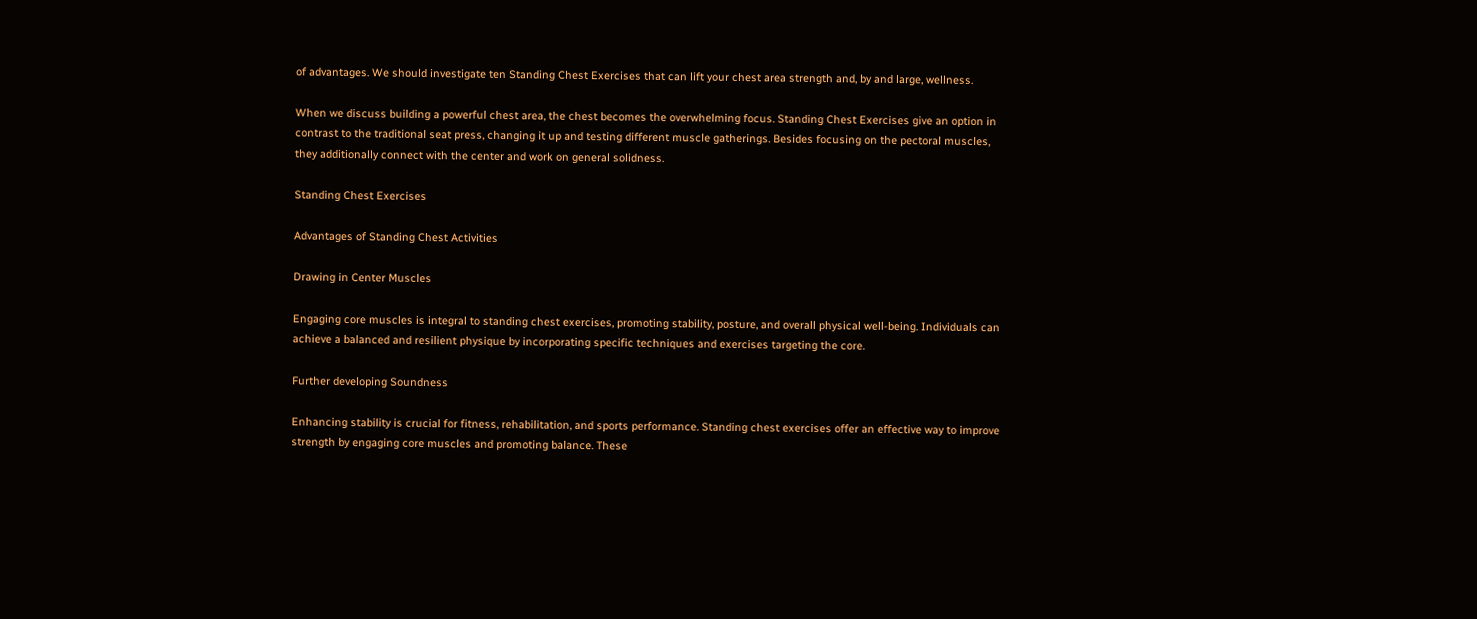of advantages. We should investigate ten Standing Chest Exercises that can lift your chest area strength and, by and large, wellness.

When we discuss building a powerful chest area, the chest becomes the overwhelming focus. Standing Chest Exercises give an option in contrast to the traditional seat press, changing it up and testing different muscle gatherings. Besides focusing on the pectoral muscles, they additionally connect with the center and work on general solidness.

Standing Chest Exercises

Advantages of Standing Chest Activities

Drawing in Center Muscles

Engaging core muscles is integral to standing chest exercises, promoting stability, posture, and overall physical well-being. Individuals can achieve a balanced and resilient physique by incorporating specific techniques and exercises targeting the core.

Further developing Soundness

Enhancing stability is crucial for fitness, rehabilitation, and sports performance. Standing chest exercises offer an effective way to improve strength by engaging core muscles and promoting balance. These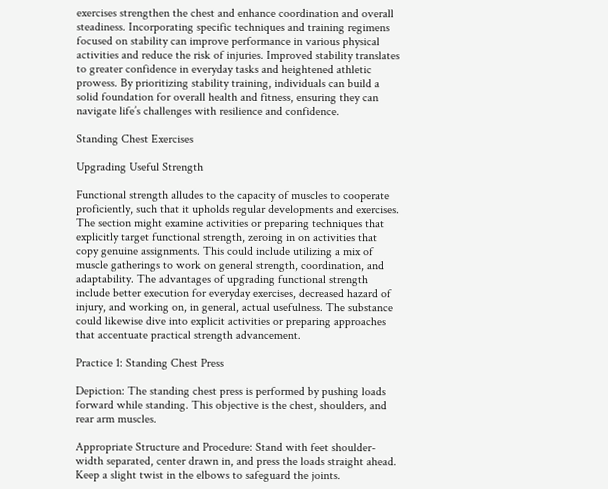exercises strengthen the chest and enhance coordination and overall steadiness. Incorporating specific techniques and training regimens focused on stability can improve performance in various physical activities and reduce the risk of injuries. Improved stability translates to greater confidence in everyday tasks and heightened athletic prowess. By prioritizing stability training, individuals can build a solid foundation for overall health and fitness, ensuring they can navigate life’s challenges with resilience and confidence.

Standing Chest Exercises

Upgrading Useful Strength

Functional strength alludes to the capacity of muscles to cooperate proficiently, such that it upholds regular developments and exercises. The section might examine activities or preparing techniques that explicitly target functional strength, zeroing in on activities that copy genuine assignments. This could include utilizing a mix of muscle gatherings to work on general strength, coordination, and adaptability. The advantages of upgrading functional strength include better execution for everyday exercises, decreased hazard of injury, and working on, in general, actual usefulness. The substance could likewise dive into explicit activities or preparing approaches that accentuate practical strength advancement.

Practice 1: Standing Chest Press

Depiction: The standing chest press is performed by pushing loads forward while standing. This objective is the chest, shoulders, and rear arm muscles.

Appropriate Structure and Procedure: Stand with feet shoulder-width separated, center drawn in, and press the loads straight ahead. Keep a slight twist in the elbows to safeguard the joints.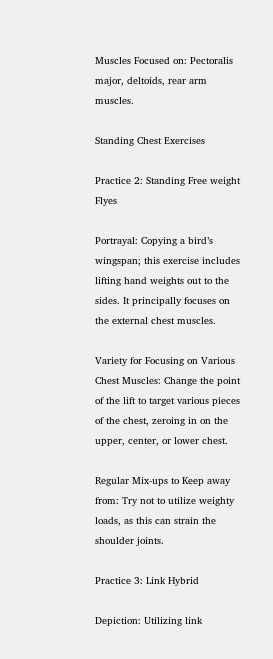Muscles Focused on: Pectoralis major, deltoids, rear arm muscles.

Standing Chest Exercises

Practice 2: Standing Free weight Flyes

Portrayal: Copying a bird’s wingspan; this exercise includes lifting hand weights out to the sides. It principally focuses on the external chest muscles.

Variety for Focusing on Various Chest Muscles: Change the point of the lift to target various pieces of the chest, zeroing in on the upper, center, or lower chest.

Regular Mix-ups to Keep away from: Try not to utilize weighty loads, as this can strain the shoulder joints.

Practice 3: Link Hybrid

Depiction: Utilizing link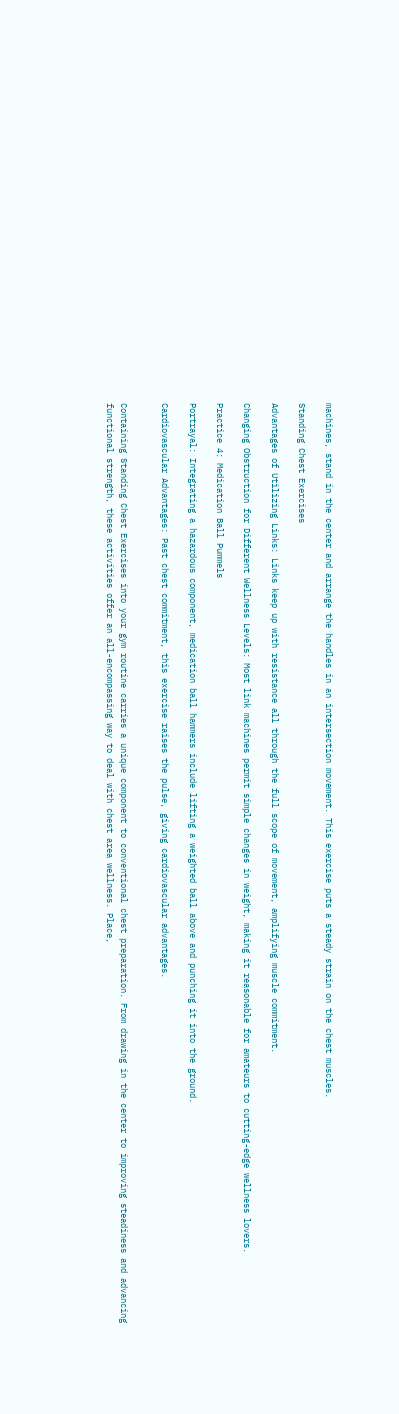machines, stand in the center and arrange the handles in an intersection movement. This exercise puts a steady strain on the chest muscles.

Standing Chest Exercises

Advantages of Utilizing Links: Links keep up with resistance all through the full scope of movement, amplifying muscle commitment.

Changing Obstruction for Different Wellness Levels: Most link machines permit simple changes in weight, making it reasonable for amateurs to cutting-edge wellness lovers.

Practice 4: Medication Ball Pummels

Portrayal: Integrating a hazardous component, medication ball hammers include lifting a weighted ball above and punching it into the ground.

Cardiovascular Advantages: Past chest commitment, this exercise raises the pulse, giving cardiovascular advantages.


Containing Standing Chest Exercises into your gym routine carries a unique component to conventional chest preparation. From drawing in the center to improving steadiness and advancing functional strength, these activities offer an all-encompassing way to deal with chest area wellness. Place,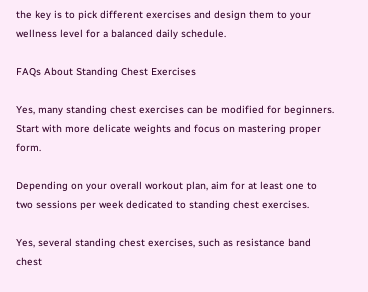the key is to pick different exercises and design them to your wellness level for a balanced daily schedule.

FAQs About Standing Chest Exercises

Yes, many standing chest exercises can be modified for beginners. Start with more delicate weights and focus on mastering proper form.

Depending on your overall workout plan, aim for at least one to two sessions per week dedicated to standing chest exercises.

Yes, several standing chest exercises, such as resistance band chest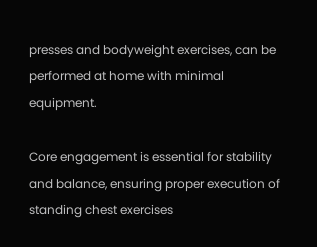presses and bodyweight exercises, can be performed at home with minimal equipment.

Core engagement is essential for stability and balance, ensuring proper execution of standing chest exercises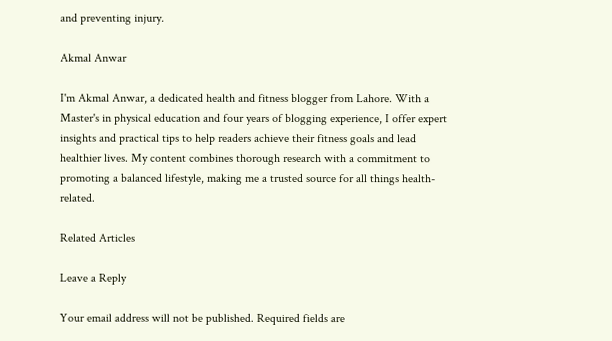and preventing injury.

Akmal Anwar

I'm Akmal Anwar, a dedicated health and fitness blogger from Lahore. With a Master's in physical education and four years of blogging experience, I offer expert insights and practical tips to help readers achieve their fitness goals and lead healthier lives. My content combines thorough research with a commitment to promoting a balanced lifestyle, making me a trusted source for all things health-related.

Related Articles

Leave a Reply

Your email address will not be published. Required fields are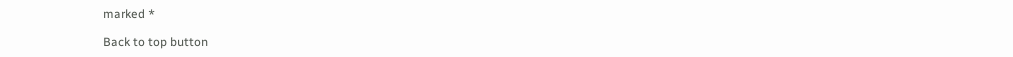marked *

Back to top button